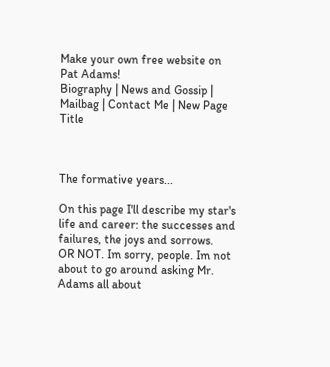Make your own free website on
Pat Adams!
Biography | News and Gossip | Mailbag | Contact Me | New Page Title



The formative years...

On this page I'll describe my star's life and career: the successes and failures, the joys and sorrows.
OR NOT. Im sorry, people. Im not about to go around asking Mr. Adams all about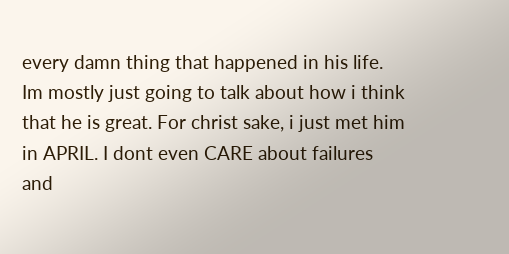every damn thing that happened in his life. Im mostly just going to talk about how i think that he is great. For christ sake, i just met him in APRIL. I dont even CARE about failures and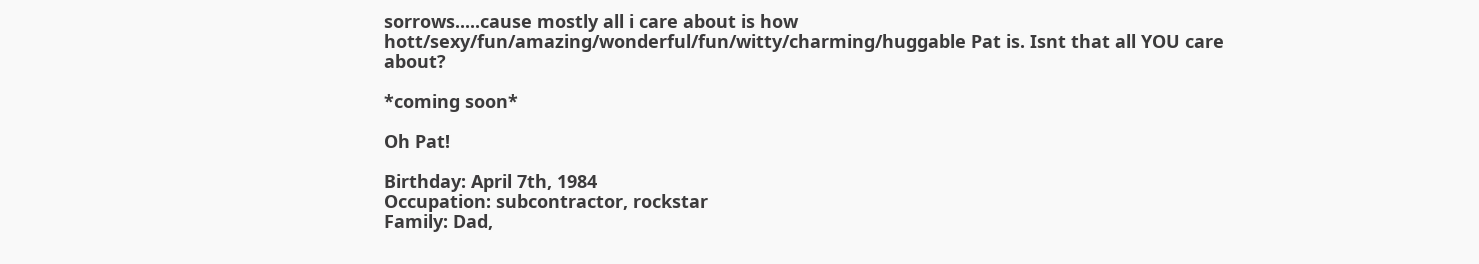sorrows.....cause mostly all i care about is how hott/sexy/fun/amazing/wonderful/fun/witty/charming/huggable Pat is. Isnt that all YOU care about?

*coming soon*

Oh Pat!

Birthday: April 7th, 1984
Occupation: subcontractor, rockstar
Family: Dad,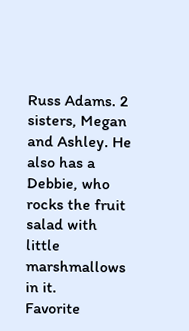Russ Adams. 2 sisters, Megan and Ashley. He also has a Debbie, who rocks the fruit salad with little marshmallows in it.
Favorite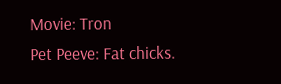Movie: Tron
Pet Peeve: Fat chicks.